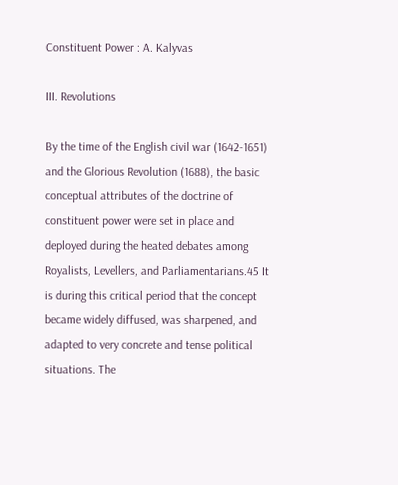Constituent Power : A. Kalyvas

III. Revolutions

By the time of the English civil war (1642-1651) and the Glorious Revolution (1688), the basic conceptual attributes of the doctrine of constituent power were set in place and deployed during the heated debates among Royalists, Levellers, and Parliamentarians.45 It is during this critical period that the concept became widely diffused, was sharpened, and adapted to very concrete and tense political situations. The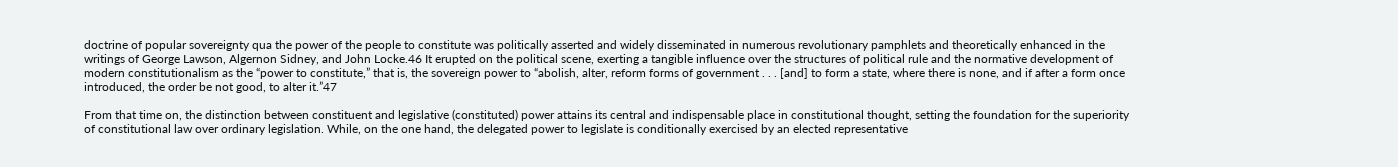doctrine of popular sovereignty qua the power of the people to constitute was politically asserted and widely disseminated in numerous revolutionary pamphlets and theoretically enhanced in the writings of George Lawson, Algernon Sidney, and John Locke.46 It erupted on the political scene, exerting a tangible influence over the structures of political rule and the normative development of modern constitutionalism as the “power to constitute,” that is, the sovereign power to “abolish, alter, reform forms of government . . . [and] to form a state, where there is none, and if after a form once introduced, the order be not good, to alter it.”47

From that time on, the distinction between constituent and legislative (constituted) power attains its central and indispensable place in constitutional thought, setting the foundation for the superiority of constitutional law over ordinary legislation. While, on the one hand, the delegated power to legislate is conditionally exercised by an elected representative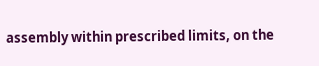assembly within prescribed limits, on the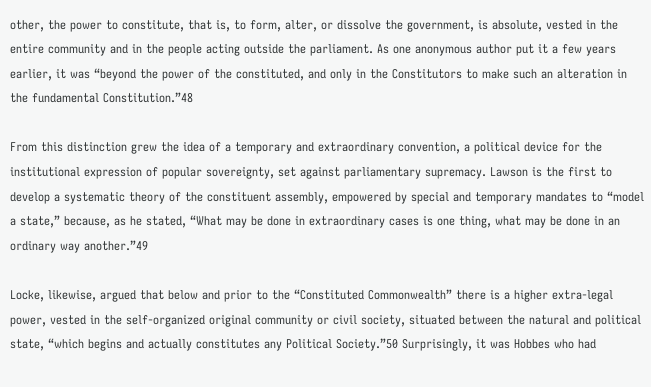other, the power to constitute, that is, to form, alter, or dissolve the government, is absolute, vested in the entire community and in the people acting outside the parliament. As one anonymous author put it a few years earlier, it was “beyond the power of the constituted, and only in the Constitutors to make such an alteration in the fundamental Constitution.”48

From this distinction grew the idea of a temporary and extraordinary convention, a political device for the institutional expression of popular sovereignty, set against parliamentary supremacy. Lawson is the first to develop a systematic theory of the constituent assembly, empowered by special and temporary mandates to “model a state,” because, as he stated, “What may be done in extraordinary cases is one thing, what may be done in an ordinary way another.”49

Locke, likewise, argued that below and prior to the “Constituted Commonwealth” there is a higher extra-legal power, vested in the self-organized original community or civil society, situated between the natural and political state, “which begins and actually constitutes any Political Society.”50 Surprisingly, it was Hobbes who had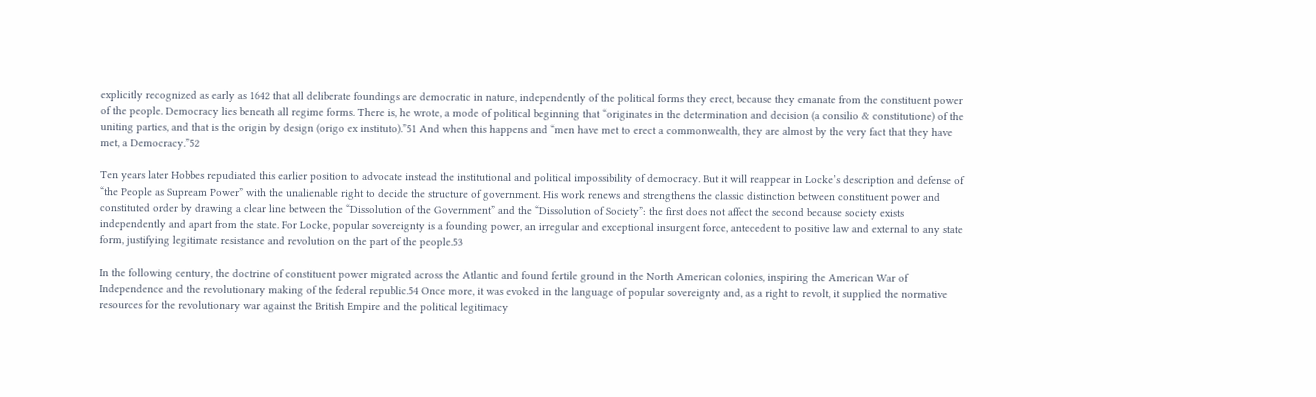explicitly recognized as early as 1642 that all deliberate foundings are democratic in nature, independently of the political forms they erect, because they emanate from the constituent power of the people. Democracy lies beneath all regime forms. There is, he wrote, a mode of political beginning that “originates in the determination and decision (a consilio & constitutione) of the uniting parties, and that is the origin by design (origo ex instituto).”51 And when this happens and “men have met to erect a commonwealth, they are almost by the very fact that they have met, a Democracy.”52

Ten years later Hobbes repudiated this earlier position to advocate instead the institutional and political impossibility of democracy. But it will reappear in Locke’s description and defense of “the People as Supream Power” with the unalienable right to decide the structure of government. His work renews and strengthens the classic distinction between constituent power and constituted order by drawing a clear line between the “Dissolution of the Government” and the “Dissolution of Society”: the first does not affect the second because society exists independently and apart from the state. For Locke, popular sovereignty is a founding power, an irregular and exceptional insurgent force, antecedent to positive law and external to any state form, justifying legitimate resistance and revolution on the part of the people.53

In the following century, the doctrine of constituent power migrated across the Atlantic and found fertile ground in the North American colonies, inspiring the American War of Independence and the revolutionary making of the federal republic.54 Once more, it was evoked in the language of popular sovereignty and, as a right to revolt, it supplied the normative resources for the revolutionary war against the British Empire and the political legitimacy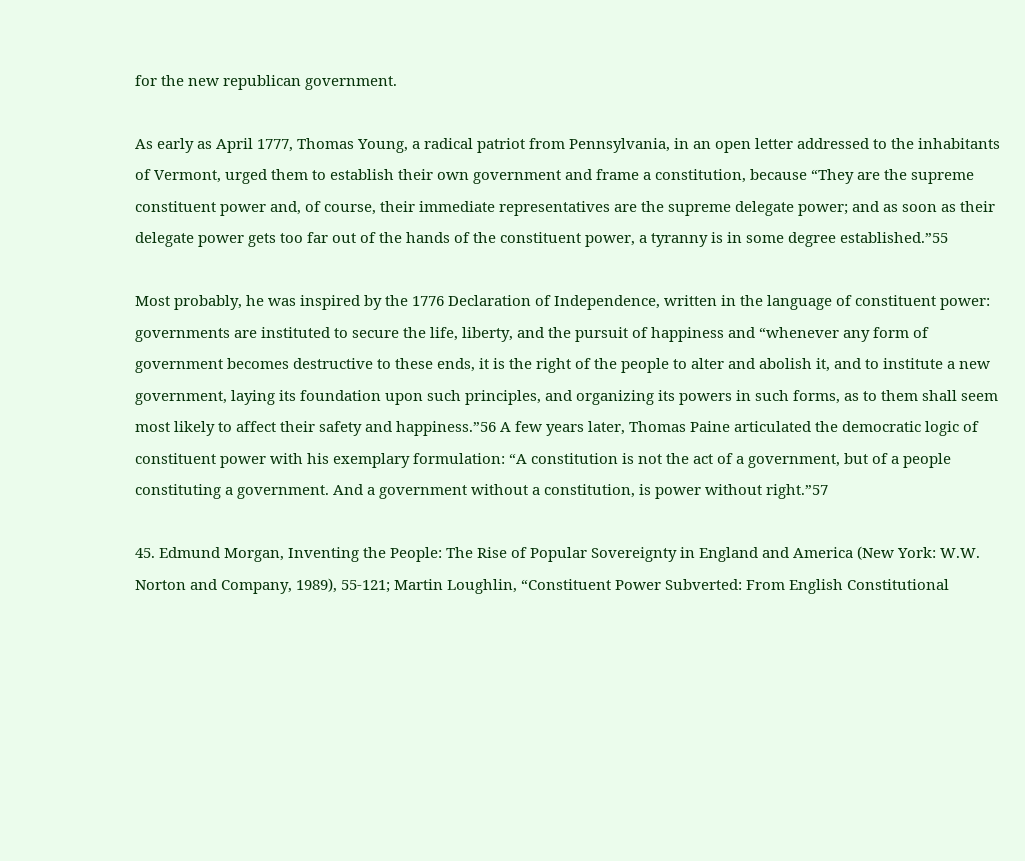for the new republican government.

As early as April 1777, Thomas Young, a radical patriot from Pennsylvania, in an open letter addressed to the inhabitants of Vermont, urged them to establish their own government and frame a constitution, because “They are the supreme constituent power and, of course, their immediate representatives are the supreme delegate power; and as soon as their delegate power gets too far out of the hands of the constituent power, a tyranny is in some degree established.”55

Most probably, he was inspired by the 1776 Declaration of Independence, written in the language of constituent power: governments are instituted to secure the life, liberty, and the pursuit of happiness and “whenever any form of government becomes destructive to these ends, it is the right of the people to alter and abolish it, and to institute a new government, laying its foundation upon such principles, and organizing its powers in such forms, as to them shall seem most likely to affect their safety and happiness.”56 A few years later, Thomas Paine articulated the democratic logic of constituent power with his exemplary formulation: “A constitution is not the act of a government, but of a people constituting a government. And a government without a constitution, is power without right.”57

45. Edmund Morgan, Inventing the People: The Rise of Popular Sovereignty in England and America (New York: W.W. Norton and Company, 1989), 55-121; Martin Loughlin, “Constituent Power Subverted: From English Constitutional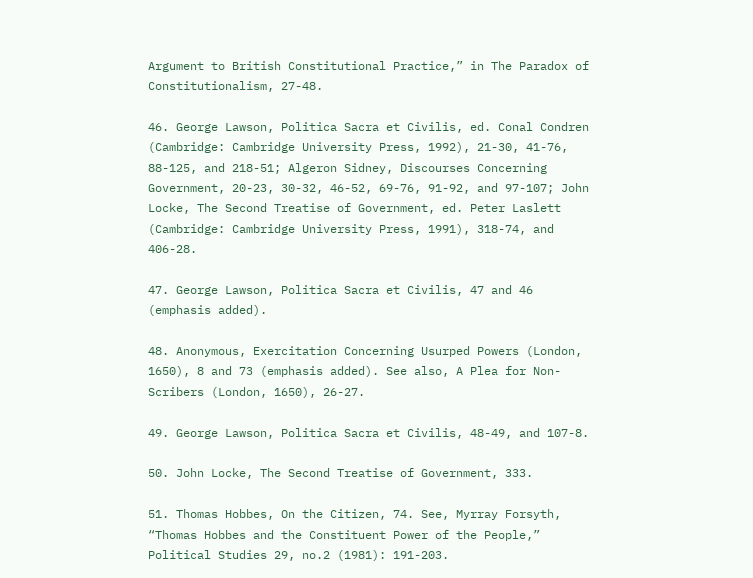Argument to British Constitutional Practice,” in The Paradox of Constitutionalism, 27-48.

46. George Lawson, Politica Sacra et Civilis, ed. Conal Condren (Cambridge: Cambridge University Press, 1992), 21-30, 41-76, 88-125, and 218-51; Algeron Sidney, Discourses Concerning Government, 20-23, 30-32, 46-52, 69-76, 91-92, and 97-107; John Locke, The Second Treatise of Government, ed. Peter Laslett (Cambridge: Cambridge University Press, 1991), 318-74, and 406-28.

47. George Lawson, Politica Sacra et Civilis, 47 and 46 (emphasis added).

48. Anonymous, Exercitation Concerning Usurped Powers (London, 1650), 8 and 73 (emphasis added). See also, A Plea for Non-Scribers (London, 1650), 26-27.

49. George Lawson, Politica Sacra et Civilis, 48-49, and 107-8.

50. John Locke, The Second Treatise of Government, 333.

51. Thomas Hobbes, On the Citizen, 74. See, Myrray Forsyth, “Thomas Hobbes and the Constituent Power of the People,” Political Studies 29, no.2 (1981): 191-203.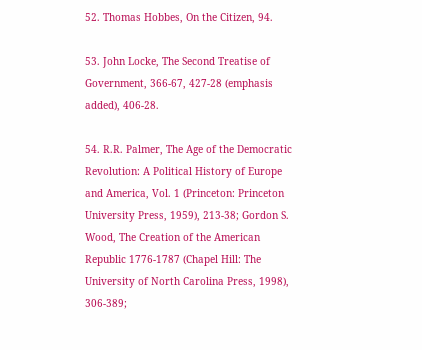52. Thomas Hobbes, On the Citizen, 94.

53. John Locke, The Second Treatise of Government, 366-67, 427-28 (emphasis added), 406-28.

54. R.R. Palmer, The Age of the Democratic Revolution: A Political History of Europe and America, Vol. 1 (Princeton: Princeton University Press, 1959), 213-38; Gordon S. Wood, The Creation of the American Republic 1776-1787 (Chapel Hill: The University of North Carolina Press, 1998), 306-389;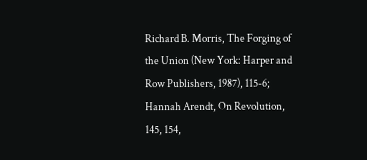Richard B. Morris, The Forging of the Union (New York: Harper and Row Publishers, 1987), 115-6; Hannah Arendt, On Revolution, 145, 154,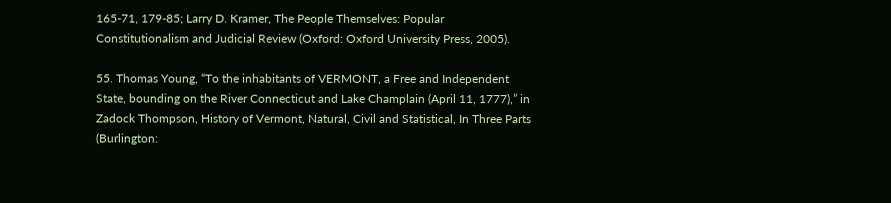165-71, 179-85; Larry D. Kramer, The People Themselves: Popular Constitutionalism and Judicial Review (Oxford: Oxford University Press, 2005).

55. Thomas Young, “To the inhabitants of VERMONT, a Free and Independent State, bounding on the River Connecticut and Lake Champlain (April 11, 1777),” in Zadock Thompson, History of Vermont, Natural, Civil and Statistical, In Three Parts (Burlington: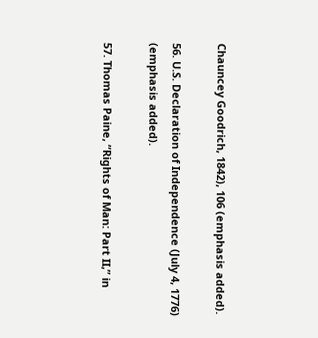Chauncey Goodrich, 1842), 106 (emphasis added).

56. U.S. Declaration of Independence (July 4, 1776) (emphasis added).

57. Thomas Paine, “Rights of Man: Part II,” in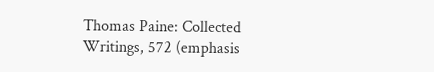Thomas Paine: Collected Writings, 572 (emphasis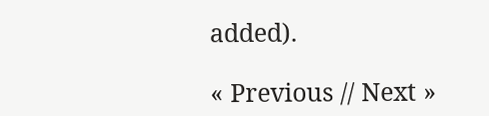added).

« Previous // Next »